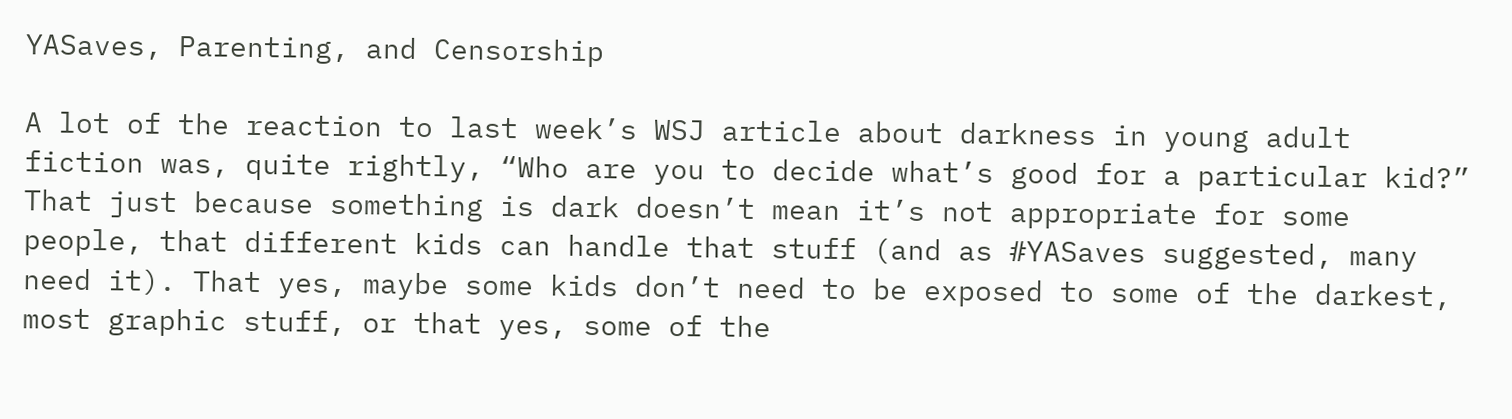YASaves, Parenting, and Censorship

A lot of the reaction to last week’s WSJ article about darkness in young adult fiction was, quite rightly, “Who are you to decide what’s good for a particular kid?” That just because something is dark doesn’t mean it’s not appropriate for some people, that different kids can handle that stuff (and as #YASaves suggested, many need it). That yes, maybe some kids don’t need to be exposed to some of the darkest, most graphic stuff, or that yes, some of the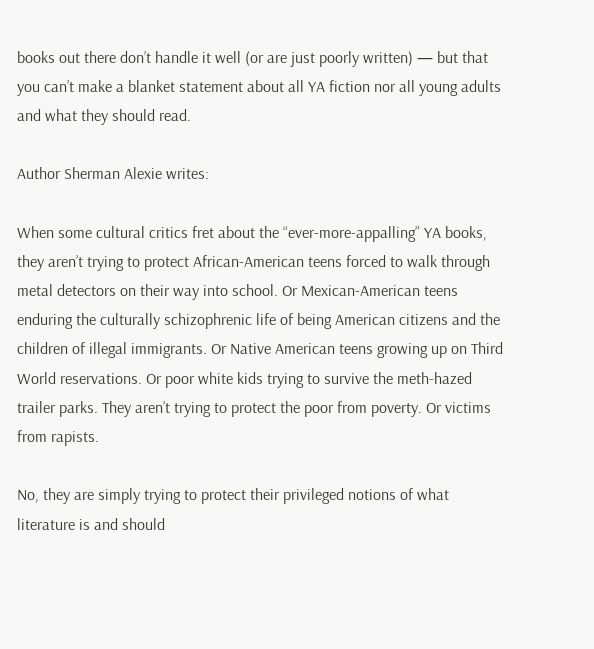books out there don’t handle it well (or are just poorly written) — but that you can’t make a blanket statement about all YA fiction nor all young adults and what they should read.

Author Sherman Alexie writes:

When some cultural critics fret about the “ever-more-appalling” YA books, they aren’t trying to protect African-American teens forced to walk through metal detectors on their way into school. Or Mexican-American teens enduring the culturally schizophrenic life of being American citizens and the children of illegal immigrants. Or Native American teens growing up on Third World reservations. Or poor white kids trying to survive the meth-hazed trailer parks. They aren’t trying to protect the poor from poverty. Or victims from rapists.

No, they are simply trying to protect their privileged notions of what literature is and should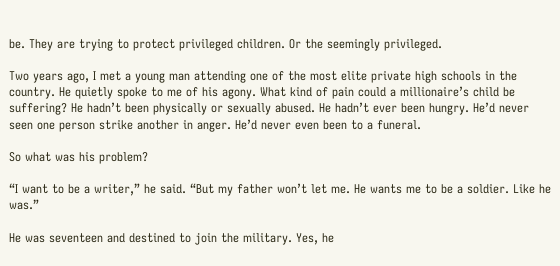be. They are trying to protect privileged children. Or the seemingly privileged.

Two years ago, I met a young man attending one of the most elite private high schools in the country. He quietly spoke to me of his agony. What kind of pain could a millionaire’s child be suffering? He hadn’t been physically or sexually abused. He hadn’t ever been hungry. He’d never seen one person strike another in anger. He’d never even been to a funeral.

So what was his problem?

“I want to be a writer,” he said. “But my father won’t let me. He wants me to be a soldier. Like he was.”

He was seventeen and destined to join the military. Yes, he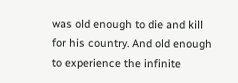was old enough to die and kill for his country. And old enough to experience the infinite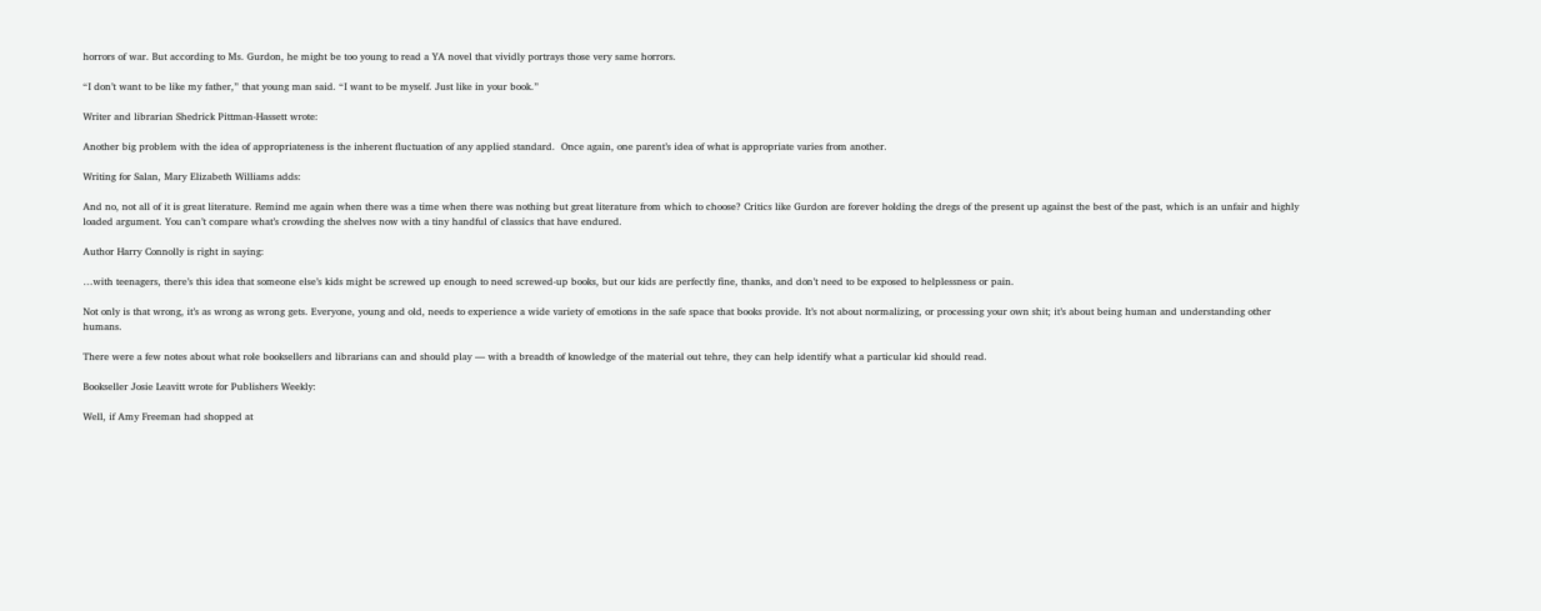horrors of war. But according to Ms. Gurdon, he might be too young to read a YA novel that vividly portrays those very same horrors.

“I don’t want to be like my father,” that young man said. “I want to be myself. Just like in your book.”

Writer and librarian Shedrick Pittman-Hassett wrote:

Another big problem with the idea of appropriateness is the inherent fluctuation of any applied standard.  Once again, one parent’s idea of what is appropriate varies from another.

Writing for Salan, Mary Elizabeth Williams adds:

And no, not all of it is great literature. Remind me again when there was a time when there was nothing but great literature from which to choose? Critics like Gurdon are forever holding the dregs of the present up against the best of the past, which is an unfair and highly loaded argument. You can’t compare what’s crowding the shelves now with a tiny handful of classics that have endured.

Author Harry Connolly is right in saying:

…with teenagers, there’s this idea that someone else’s kids might be screwed up enough to need screwed-up books, but our kids are perfectly fine, thanks, and don’t need to be exposed to helplessness or pain.

Not only is that wrong, it’s as wrong as wrong gets. Everyone, young and old, needs to experience a wide variety of emotions in the safe space that books provide. It’s not about normalizing, or processing your own shit; it’s about being human and understanding other humans.

There were a few notes about what role booksellers and librarians can and should play — with a breadth of knowledge of the material out tehre, they can help identify what a particular kid should read.

Bookseller Josie Leavitt wrote for Publishers Weekly:

Well, if Amy Freeman had shopped at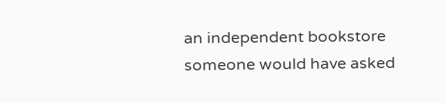an independent bookstore someone would have asked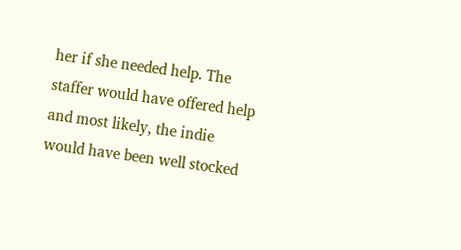her if she needed help. The staffer would have offered help and most likely, the indie would have been well stocked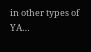in other types of YA…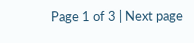Page 1 of 3 | Next page